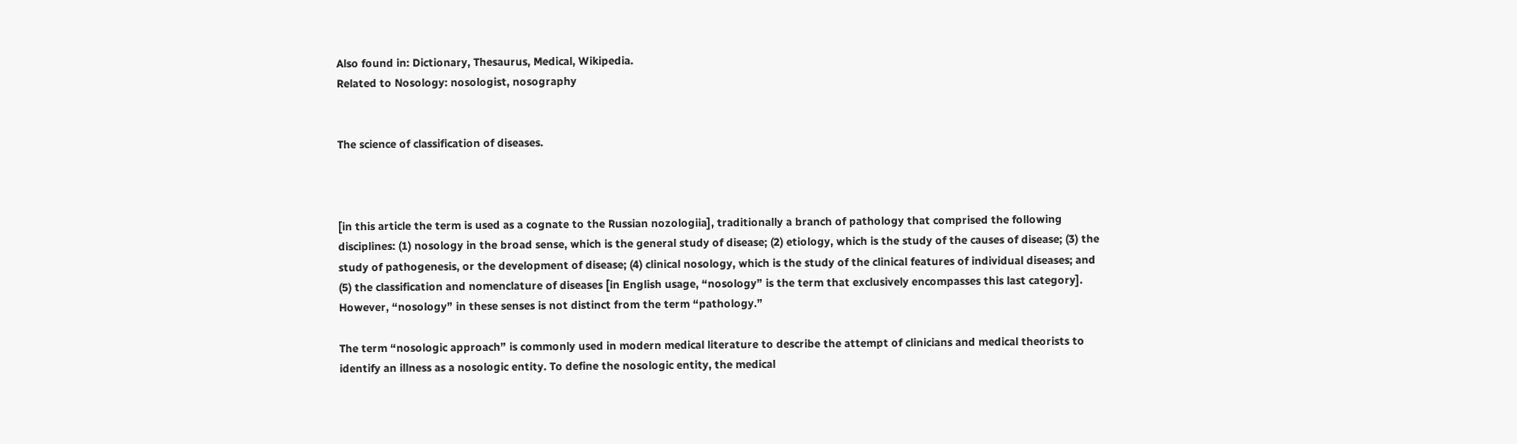Also found in: Dictionary, Thesaurus, Medical, Wikipedia.
Related to Nosology: nosologist, nosography


The science of classification of diseases.



[in this article the term is used as a cognate to the Russian nozologiia], traditionally a branch of pathology that comprised the following disciplines: (1) nosology in the broad sense, which is the general study of disease; (2) etiology, which is the study of the causes of disease; (3) the study of pathogenesis, or the development of disease; (4) clinical nosology, which is the study of the clinical features of individual diseases; and (5) the classification and nomenclature of diseases [in English usage, “nosology” is the term that exclusively encompasses this last category]. However, “nosology” in these senses is not distinct from the term “pathology.”

The term “nosologic approach” is commonly used in modern medical literature to describe the attempt of clinicians and medical theorists to identify an illness as a nosologic entity. To define the nosologic entity, the medical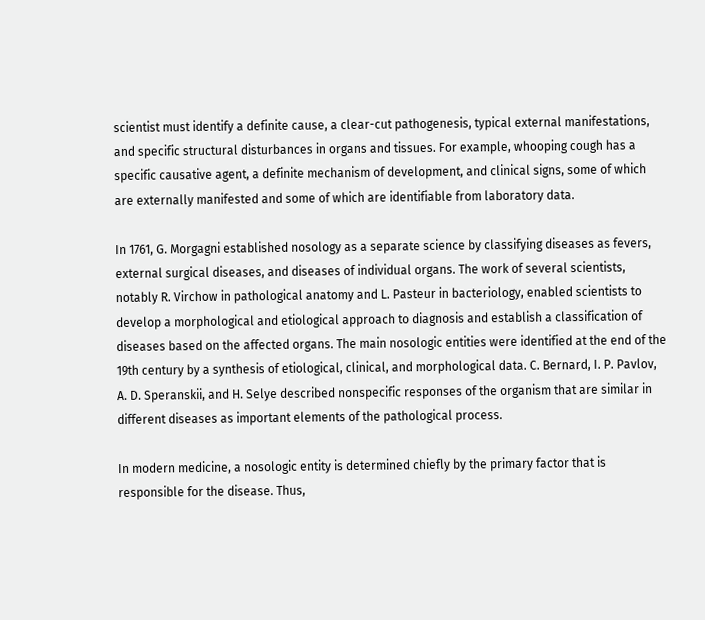scientist must identify a definite cause, a clear-cut pathogenesis, typical external manifestations, and specific structural disturbances in organs and tissues. For example, whooping cough has a specific causative agent, a definite mechanism of development, and clinical signs, some of which are externally manifested and some of which are identifiable from laboratory data.

In 1761, G. Morgagni established nosology as a separate science by classifying diseases as fevers, external surgical diseases, and diseases of individual organs. The work of several scientists, notably R. Virchow in pathological anatomy and L. Pasteur in bacteriology, enabled scientists to develop a morphological and etiological approach to diagnosis and establish a classification of diseases based on the affected organs. The main nosologic entities were identified at the end of the 19th century by a synthesis of etiological, clinical, and morphological data. C. Bernard, I. P. Pavlov, A. D. Speranskii, and H. Selye described nonspecific responses of the organism that are similar in different diseases as important elements of the pathological process.

In modern medicine, a nosologic entity is determined chiefly by the primary factor that is responsible for the disease. Thus,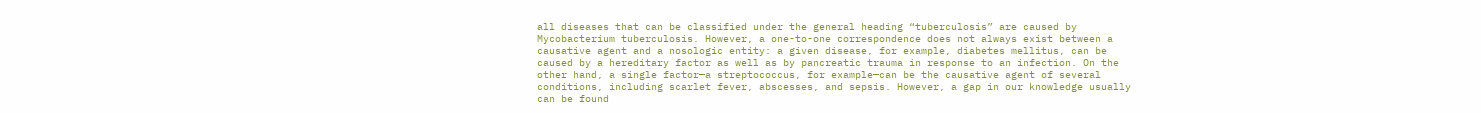all diseases that can be classified under the general heading “tuberculosis” are caused by Mycobacterium tuberculosis. However, a one-to-one correspondence does not always exist between a causative agent and a nosologic entity: a given disease, for example, diabetes mellitus, can be caused by a hereditary factor as well as by pancreatic trauma in response to an infection. On the other hand, a single factor—a streptococcus, for example—can be the causative agent of several conditions, including scarlet fever, abscesses, and sepsis. However, a gap in our knowledge usually can be found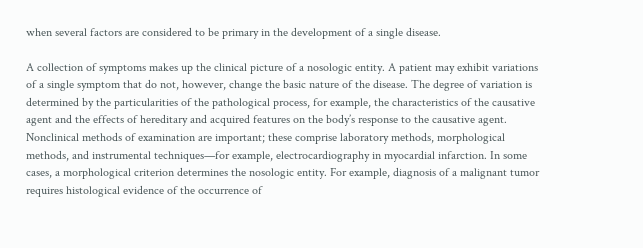when several factors are considered to be primary in the development of a single disease.

A collection of symptoms makes up the clinical picture of a nosologic entity. A patient may exhibit variations of a single symptom that do not, however, change the basic nature of the disease. The degree of variation is determined by the particularities of the pathological process, for example, the characteristics of the causative agent and the effects of hereditary and acquired features on the body’s response to the causative agent. Nonclinical methods of examination are important; these comprise laboratory methods, morphological methods, and instrumental techniques—for example, electrocardiography in myocardial infarction. In some cases, a morphological criterion determines the nosologic entity. For example, diagnosis of a malignant tumor requires histological evidence of the occurrence of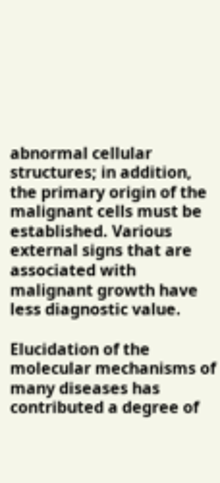abnormal cellular structures; in addition, the primary origin of the malignant cells must be established. Various external signs that are associated with malignant growth have less diagnostic value.

Elucidation of the molecular mechanisms of many diseases has contributed a degree of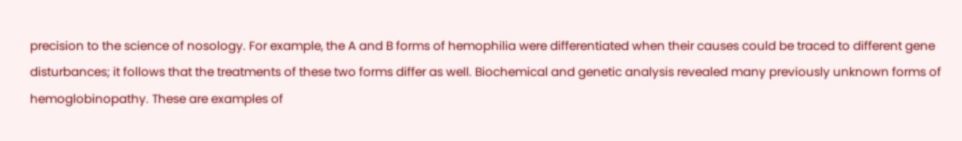precision to the science of nosology. For example, the A and B forms of hemophilia were differentiated when their causes could be traced to different gene disturbances; it follows that the treatments of these two forms differ as well. Biochemical and genetic analysis revealed many previously unknown forms of hemoglobinopathy. These are examples of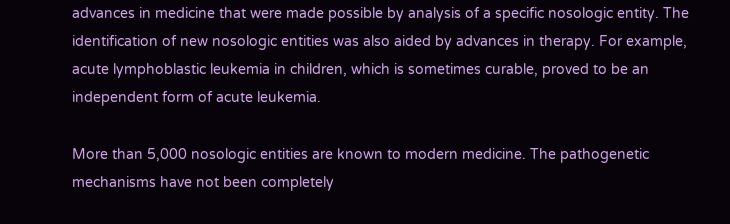advances in medicine that were made possible by analysis of a specific nosologic entity. The identification of new nosologic entities was also aided by advances in therapy. For example, acute lymphoblastic leukemia in children, which is sometimes curable, proved to be an independent form of acute leukemia.

More than 5,000 nosologic entities are known to modern medicine. The pathogenetic mechanisms have not been completely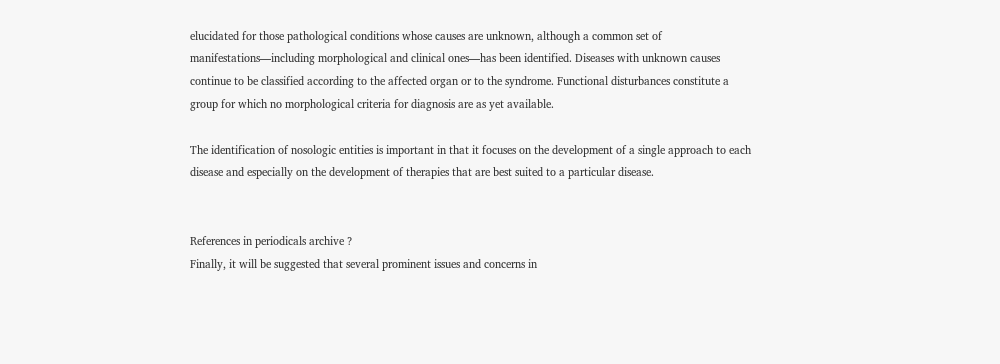elucidated for those pathological conditions whose causes are unknown, although a common set of manifestations—including morphological and clinical ones—has been identified. Diseases with unknown causes continue to be classified according to the affected organ or to the syndrome. Functional disturbances constitute a group for which no morphological criteria for diagnosis are as yet available.

The identification of nosologic entities is important in that it focuses on the development of a single approach to each disease and especially on the development of therapies that are best suited to a particular disease.


References in periodicals archive ?
Finally, it will be suggested that several prominent issues and concerns in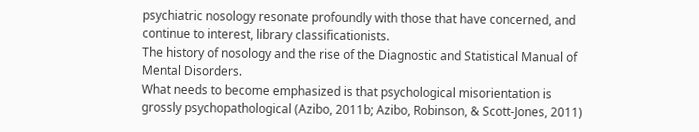psychiatric nosology resonate profoundly with those that have concerned, and continue to interest, library classificationists.
The history of nosology and the rise of the Diagnostic and Statistical Manual of Mental Disorders.
What needs to become emphasized is that psychological misorientation is grossly psychopathological (Azibo, 2011b; Azibo, Robinson, & Scott-Jones, 2011)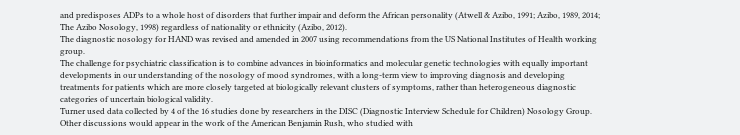and predisposes ADPs to a whole host of disorders that further impair and deform the African personality (Atwell & Azibo, 1991; Azibo, 1989, 2014; The Azibo Nosology, 1998) regardless of nationality or ethnicity (Azibo, 2012).
The diagnostic nosology for HAND was revised and amended in 2007 using recommendations from the US National Institutes of Health working group.
The challenge for psychiatric classification is to combine advances in bioinformatics and molecular genetic technologies with equally important developments in our understanding of the nosology of mood syndromes, with a long-term view to improving diagnosis and developing treatments for patients which are more closely targeted at biologically relevant clusters of symptoms, rather than heterogeneous diagnostic categories of uncertain biological validity.
Turner used data collected by 4 of the 16 studies done by researchers in the DISC (Diagnostic Interview Schedule for Children) Nosology Group.
Other discussions would appear in the work of the American Benjamin Rush, who studied with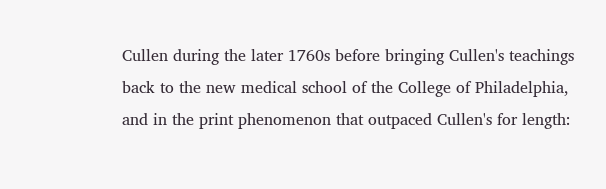Cullen during the later 1760s before bringing Cullen's teachings back to the new medical school of the College of Philadelphia, and in the print phenomenon that outpaced Cullen's for length: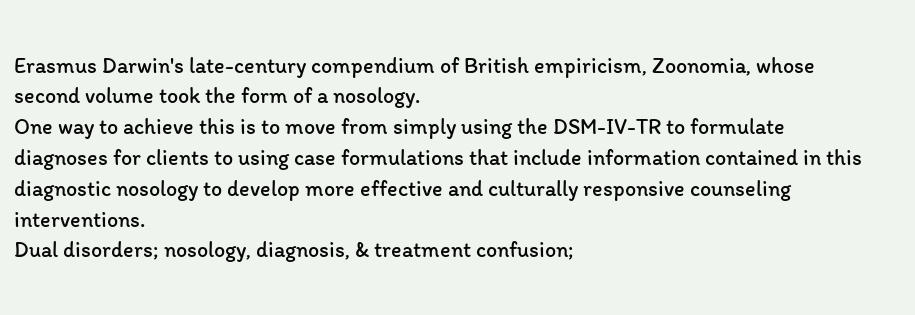Erasmus Darwin's late-century compendium of British empiricism, Zoonomia, whose second volume took the form of a nosology.
One way to achieve this is to move from simply using the DSM-IV-TR to formulate diagnoses for clients to using case formulations that include information contained in this diagnostic nosology to develop more effective and culturally responsive counseling interventions.
Dual disorders; nosology, diagnosis, & treatment confusion;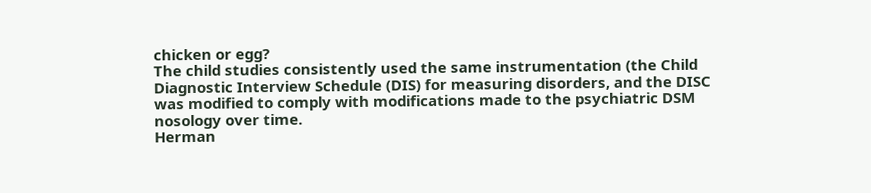chicken or egg?
The child studies consistently used the same instrumentation (the Child Diagnostic Interview Schedule (DIS) for measuring disorders, and the DISC was modified to comply with modifications made to the psychiatric DSM nosology over time.
Herman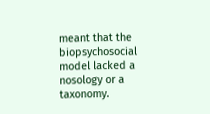meant that the biopsychosocial model lacked a nosology or a taxonomy.